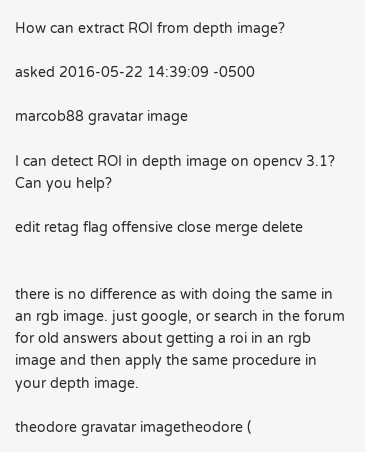How can extract ROI from depth image?

asked 2016-05-22 14:39:09 -0500

marcob88 gravatar image

I can detect ROI in depth image on opencv 3.1? Can you help?

edit retag flag offensive close merge delete


there is no difference as with doing the same in an rgb image. just google, or search in the forum for old answers about getting a roi in an rgb image and then apply the same procedure in your depth image.

theodore gravatar imagetheodore (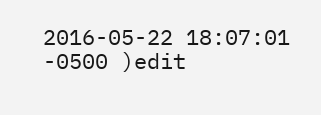2016-05-22 18:07:01 -0500 )edit